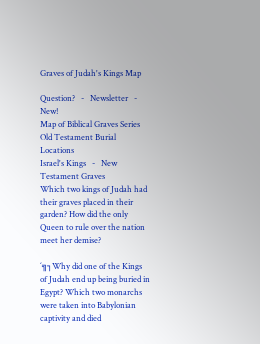Graves of Judah's Kings Map

Question?   -   Newsletter   -   New!
Map of Biblical Graves Series
Old Testament Burial Locations
Israel's Kings   -   New Testament Graves
Which two kings of Judah had their graves placed in their garden? How did the only Queen to rule over the nation meet her demise?

´╗┐Why did one of the Kings of Judah end up being buried in Egypt? Which two monarchs were taken into Babylonian captivity and died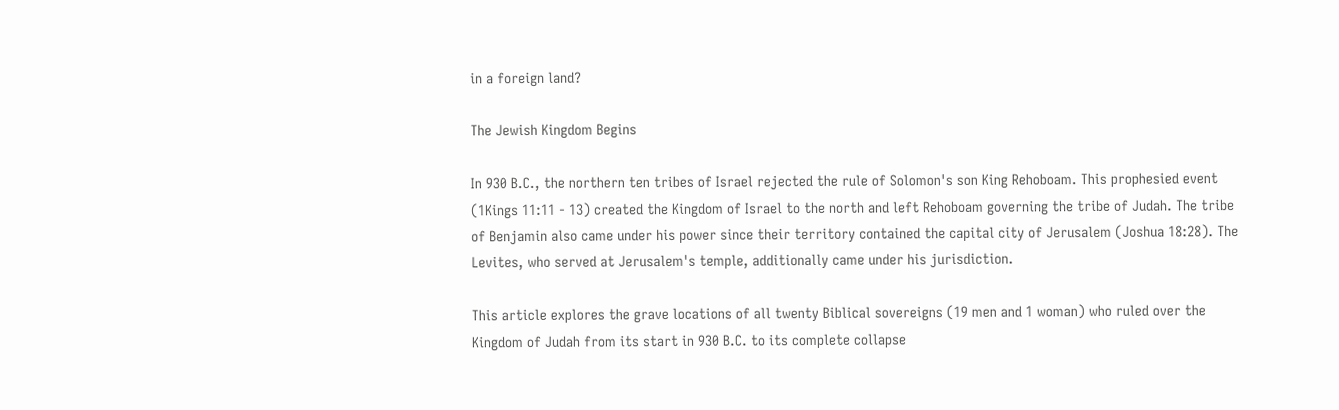in a foreign land?

The Jewish Kingdom Begins

In 930 B.C., the northern ten tribes of Israel rejected the rule of Solomon's son King Rehoboam. This prophesied event (1Kings 11:11 - 13) created the Kingdom of Israel to the north and left Rehoboam governing the tribe of Judah. The tribe of Benjamin also came under his power since their territory contained the capital city of Jerusalem (Joshua 18:28). The Levites, who served at Jerusalem's temple, additionally came under his jurisdiction.

This article explores the grave locations of all twenty Biblical sovereigns (19 men and 1 woman) who ruled over the Kingdom of Judah from its start in 930 B.C. to its complete collapse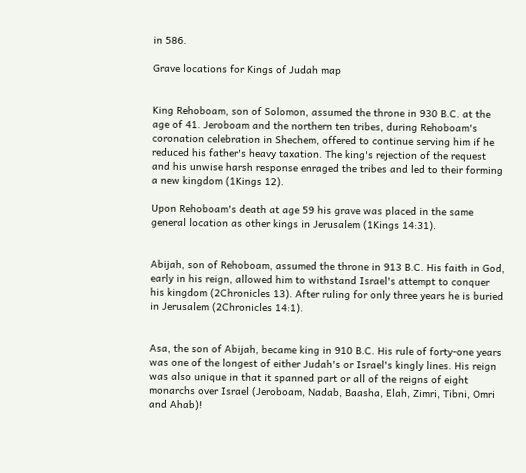in 586.

Grave locations for Kings of Judah map


King Rehoboam, son of Solomon, assumed the throne in 930 B.C. at the age of 41. Jeroboam and the northern ten tribes, during Rehoboam's coronation celebration in Shechem, offered to continue serving him if he reduced his father's heavy taxation. The king's rejection of the request and his unwise harsh response enraged the tribes and led to their forming a new kingdom (1Kings 12).

Upon Rehoboam's death at age 59 his grave was placed in the same general location as other kings in Jerusalem (1Kings 14:31).


Abijah, son of Rehoboam, assumed the throne in 913 B.C. His faith in God, early in his reign, allowed him to withstand Israel's attempt to conquer his kingdom (2Chronicles 13). After ruling for only three years he is buried in Jerusalem (2Chronicles 14:1).


Asa, the son of Abijah, became king in 910 B.C. His rule of forty-one years was one of the longest of either Judah's or Israel's kingly lines. His reign was also unique in that it spanned part or all of the reigns of eight monarchs over Israel (Jeroboam, Nadab, Baasha, Elah, Zimri, Tibni, Omri and Ahab)!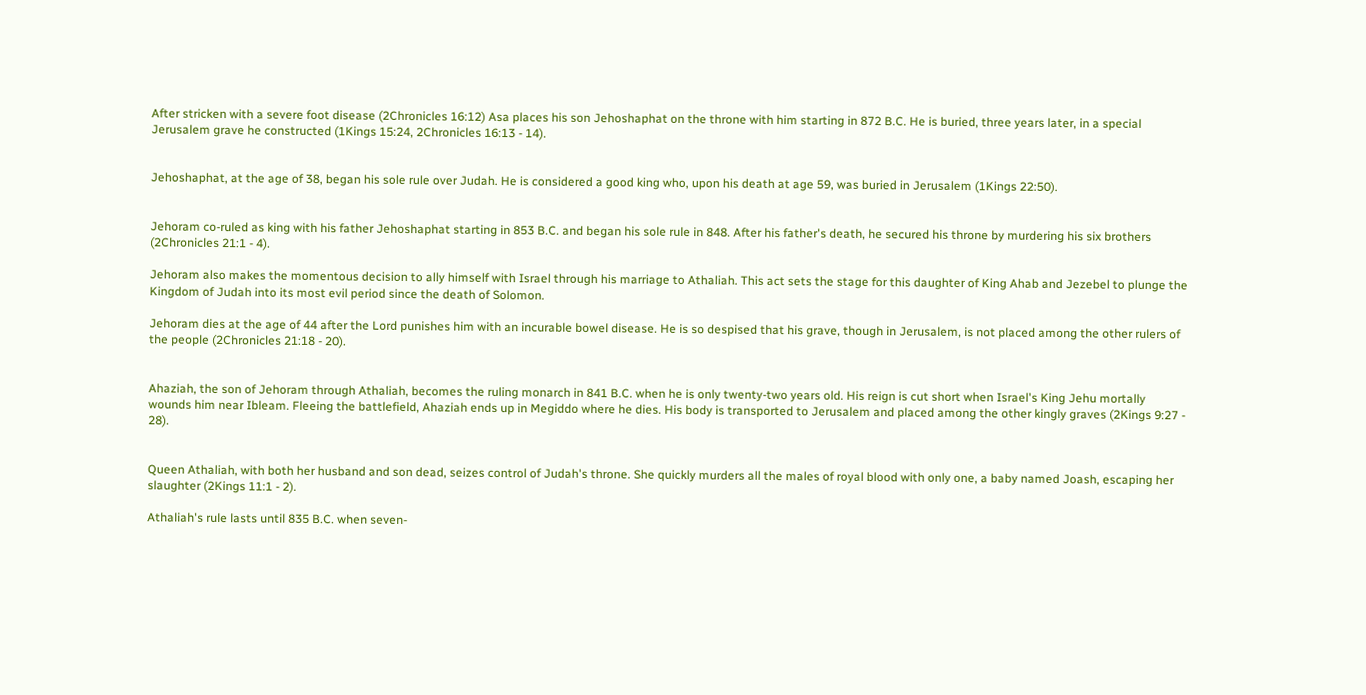After stricken with a severe foot disease (2Chronicles 16:12) Asa places his son Jehoshaphat on the throne with him starting in 872 B.C. He is buried, three years later, in a special Jerusalem grave he constructed (1Kings 15:24, 2Chronicles 16:13 - 14).


Jehoshaphat, at the age of 38, began his sole rule over Judah. He is considered a good king who, upon his death at age 59, was buried in Jerusalem (1Kings 22:50).


Jehoram co-ruled as king with his father Jehoshaphat starting in 853 B.C. and began his sole rule in 848. After his father's death, he secured his throne by murdering his six brothers (2Chronicles 21:1 - 4).

Jehoram also makes the momentous decision to ally himself with Israel through his marriage to Athaliah. This act sets the stage for this daughter of King Ahab and Jezebel to plunge the Kingdom of Judah into its most evil period since the death of Solomon.

Jehoram dies at the age of 44 after the Lord punishes him with an incurable bowel disease. He is so despised that his grave, though in Jerusalem, is not placed among the other rulers of the people (2Chronicles 21:18 - 20).


Ahaziah, the son of Jehoram through Athaliah, becomes the ruling monarch in 841 B.C. when he is only twenty-two years old. His reign is cut short when Israel's King Jehu mortally wounds him near Ibleam. Fleeing the battlefield, Ahaziah ends up in Megiddo where he dies. His body is transported to Jerusalem and placed among the other kingly graves (2Kings 9:27 - 28).


Queen Athaliah, with both her husband and son dead, seizes control of Judah's throne. She quickly murders all the males of royal blood with only one, a baby named Joash, escaping her slaughter (2Kings 11:1 - 2).

Athaliah's rule lasts until 835 B.C. when seven-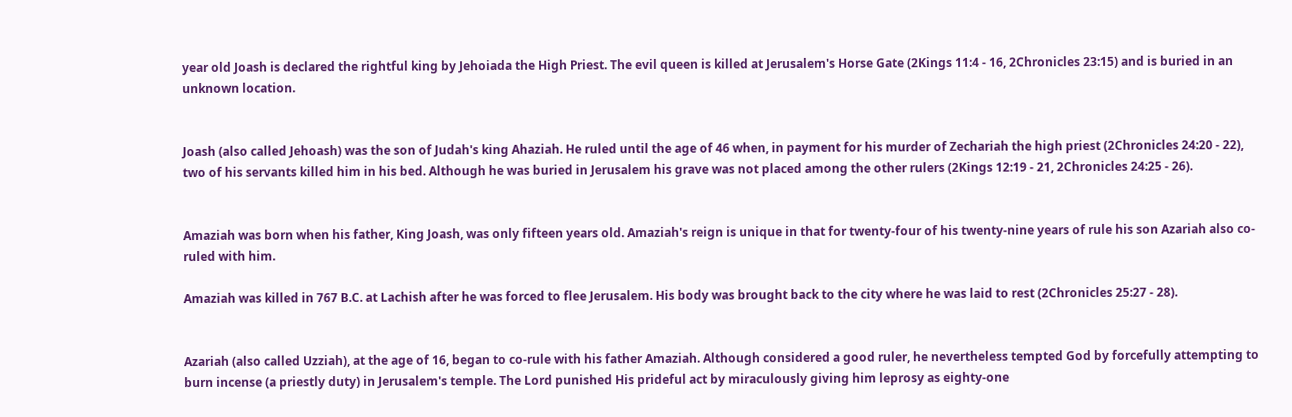year old Joash is declared the rightful king by Jehoiada the High Priest. The evil queen is killed at Jerusalem's Horse Gate (2Kings 11:4 - 16, 2Chronicles 23:15) and is buried in an unknown location.


Joash (also called Jehoash) was the son of Judah's king Ahaziah. He ruled until the age of 46 when, in payment for his murder of Zechariah the high priest (2Chronicles 24:20 - 22), two of his servants killed him in his bed. Although he was buried in Jerusalem his grave was not placed among the other rulers (2Kings 12:19 - 21, 2Chronicles 24:25 - 26).


Amaziah was born when his father, King Joash, was only fifteen years old. Amaziah's reign is unique in that for twenty-four of his twenty-nine years of rule his son Azariah also co-ruled with him.

Amaziah was killed in 767 B.C. at Lachish after he was forced to flee Jerusalem. His body was brought back to the city where he was laid to rest (2Chronicles 25:27 - 28).


Azariah (also called Uzziah), at the age of 16, began to co-rule with his father Amaziah. Although considered a good ruler, he nevertheless tempted God by forcefully attempting to burn incense (a priestly duty) in Jerusalem's temple. The Lord punished His prideful act by miraculously giving him leprosy as eighty-one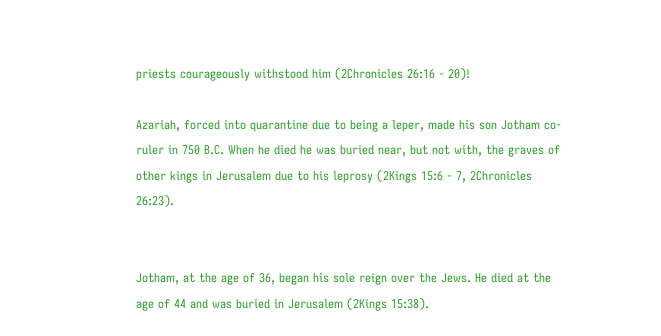priests courageously withstood him (2Chronicles 26:16 - 20)!

Azariah, forced into quarantine due to being a leper, made his son Jotham co-ruler in 750 B.C. When he died he was buried near, but not with, the graves of other kings in Jerusalem due to his leprosy (2Kings 15:6 - 7, 2Chronicles 26:23).


Jotham, at the age of 36, began his sole reign over the Jews. He died at the age of 44 and was buried in Jerusalem (2Kings 15:38).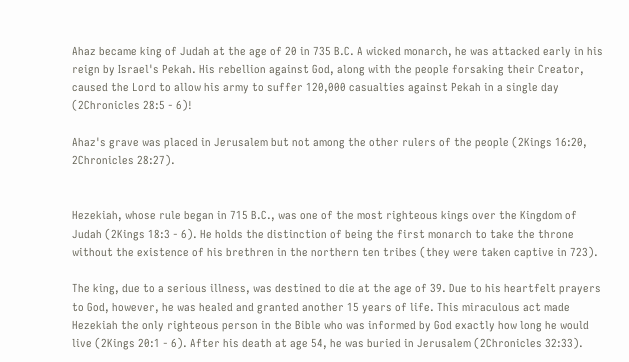Ahaz became king of Judah at the age of 20 in 735 B.C. A wicked monarch, he was attacked early in his reign by Israel's Pekah. His rebellion against God, along with the people forsaking their Creator, caused the Lord to allow his army to suffer 120,000 casualties against Pekah in a single day (2Chronicles 28:5 - 6)!

Ahaz's grave was placed in Jerusalem but not among the other rulers of the people (2Kings 16:20, 2Chronicles 28:27).


Hezekiah, whose rule began in 715 B.C., was one of the most righteous kings over the Kingdom of Judah (2Kings 18:3 - 6). He holds the distinction of being the first monarch to take the throne without the existence of his brethren in the northern ten tribes (they were taken captive in 723).

The king, due to a serious illness, was destined to die at the age of 39. Due to his heartfelt prayers to God, however, he was healed and granted another 15 years of life. This miraculous act made Hezekiah the only righteous person in the Bible who was informed by God exactly how long he would live (2Kings 20:1 - 6). After his death at age 54, he was buried in Jerusalem (2Chronicles 32:33).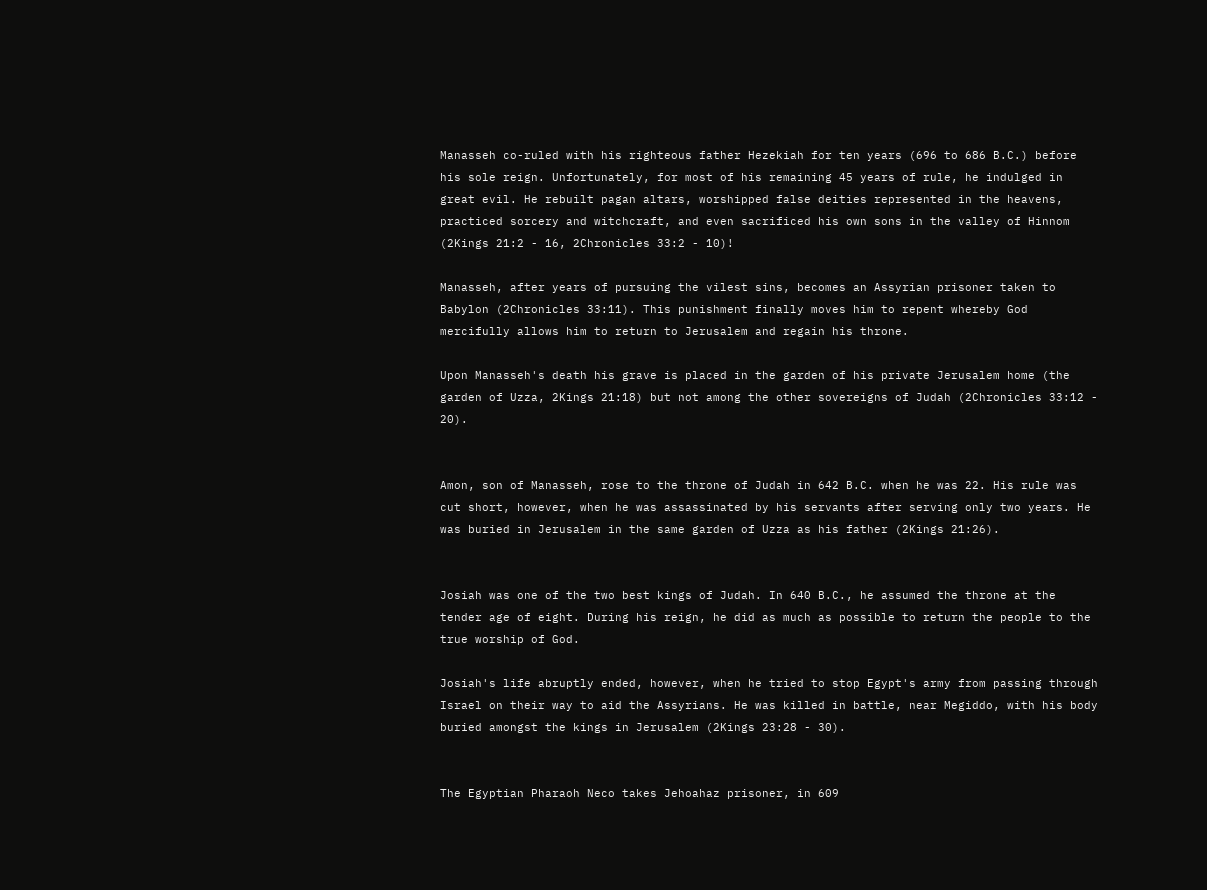Manasseh co-ruled with his righteous father Hezekiah for ten years (696 to 686 B.C.) before his sole reign. Unfortunately, for most of his remaining 45 years of rule, he indulged in great evil. He rebuilt pagan altars, worshipped false deities represented in the heavens, practiced sorcery and witchcraft, and even sacrificed his own sons in the valley of Hinnom (2Kings 21:2 - 16, 2Chronicles 33:2 - 10)!

Manasseh, after years of pursuing the vilest sins, becomes an Assyrian prisoner taken to Babylon (2Chronicles 33:11). This punishment finally moves him to repent whereby God mercifully allows him to return to Jerusalem and regain his throne.

Upon Manasseh's death his grave is placed in the garden of his private Jerusalem home (the garden of Uzza, 2Kings 21:18) but not among the other sovereigns of Judah (2Chronicles 33:12 - 20).


Amon, son of Manasseh, rose to the throne of Judah in 642 B.C. when he was 22. His rule was cut short, however, when he was assassinated by his servants after serving only two years. He was buried in Jerusalem in the same garden of Uzza as his father (2Kings 21:26).


Josiah was one of the two best kings of Judah. In 640 B.C., he assumed the throne at the tender age of eight. During his reign, he did as much as possible to return the people to the true worship of God.

Josiah's life abruptly ended, however, when he tried to stop Egypt's army from passing through Israel on their way to aid the Assyrians. He was killed in battle, near Megiddo, with his body buried amongst the kings in Jerusalem (2Kings 23:28 - 30).


The Egyptian Pharaoh Neco takes Jehoahaz prisoner, in 609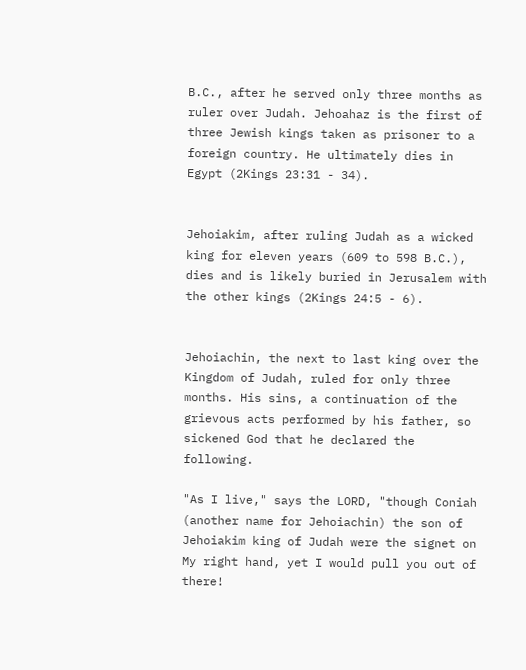B.C., after he served only three months as ruler over Judah. Jehoahaz is the first of three Jewish kings taken as prisoner to a foreign country. He ultimately dies in Egypt (2Kings 23:31 - 34).


Jehoiakim, after ruling Judah as a wicked king for eleven years (609 to 598 B.C.), dies and is likely buried in Jerusalem with the other kings (2Kings 24:5 - 6).


Jehoiachin, the next to last king over the Kingdom of Judah, ruled for only three months. His sins, a continuation of the grievous acts performed by his father, so sickened God that he declared the following.

"As I live," says the LORD, "though Coniah (another name for Jehoiachin) the son of Jehoiakim king of Judah were the signet on My right hand, yet I would pull you out of there!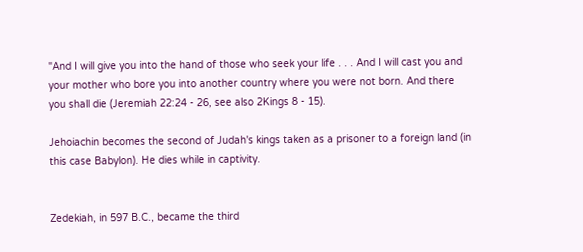"And I will give you into the hand of those who seek your life . . . And I will cast you and your mother who bore you into another country where you were not born. And there you shall die (Jeremiah 22:24 - 26, see also 2Kings 8 - 15).

Jehoiachin becomes the second of Judah's kings taken as a prisoner to a foreign land (in this case Babylon). He dies while in captivity.


Zedekiah, in 597 B.C., became the third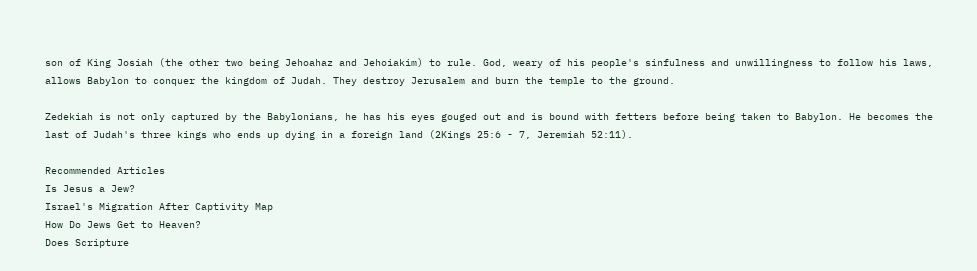son of King Josiah (the other two being Jehoahaz and Jehoiakim) to rule. God, weary of his people's sinfulness and unwillingness to follow his laws, allows Babylon to conquer the kingdom of Judah. They destroy Jerusalem and burn the temple to the ground.

Zedekiah is not only captured by the Babylonians, he has his eyes gouged out and is bound with fetters before being taken to Babylon. He becomes the last of Judah's three kings who ends up dying in a foreign land (2Kings 25:6 - 7, Jeremiah 52:11).

Recommended Articles
Is Jesus a Jew?
Israel's Migration After Captivity Map
How Do Jews Get to Heaven?
Does Scripture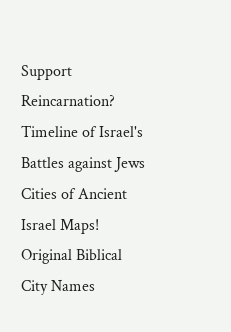Support Reincarnation?
Timeline of Israel's Battles against Jews
Cities of Ancient Israel Maps!
Original Biblical City Names